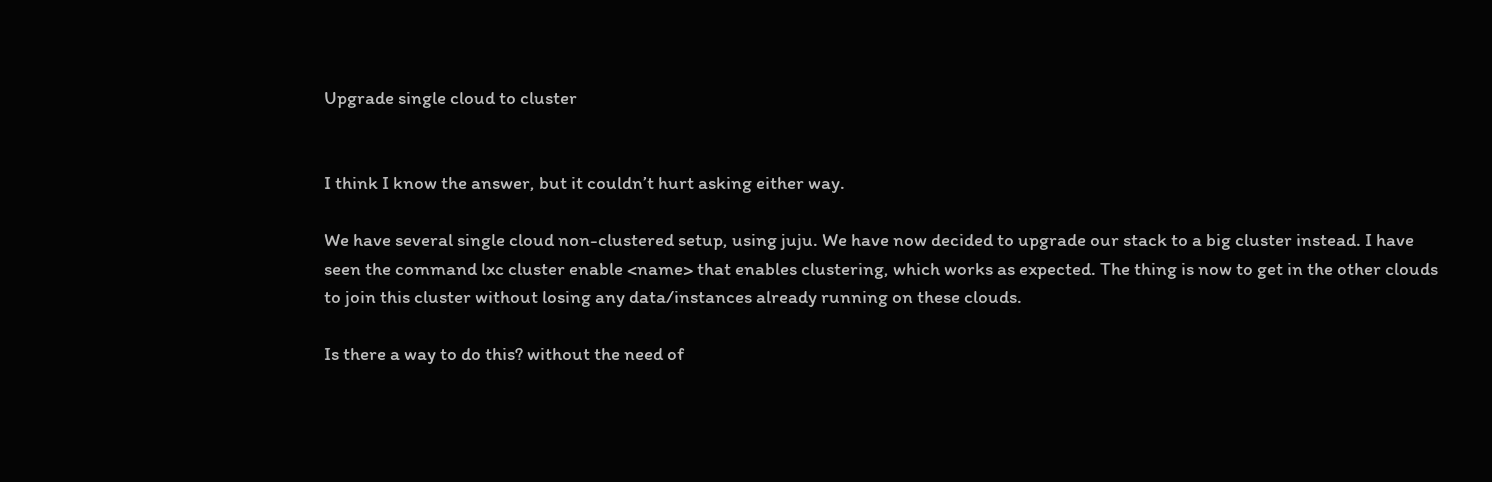Upgrade single cloud to cluster


I think I know the answer, but it couldn’t hurt asking either way.

We have several single cloud non-clustered setup, using juju. We have now decided to upgrade our stack to a big cluster instead. I have seen the command lxc cluster enable <name> that enables clustering, which works as expected. The thing is now to get in the other clouds to join this cluster without losing any data/instances already running on these clouds.

Is there a way to do this? without the need of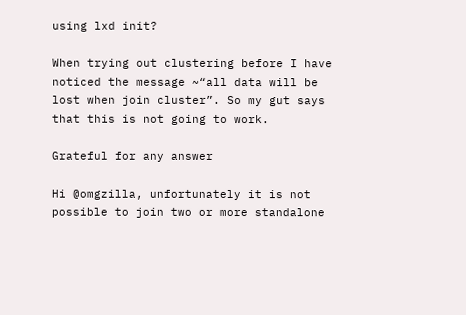using lxd init?

When trying out clustering before I have noticed the message ~“all data will be lost when join cluster”. So my gut says that this is not going to work.

Grateful for any answer

Hi @omgzilla, unfortunately it is not possible to join two or more standalone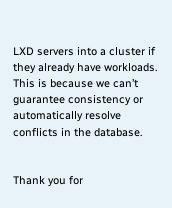LXD servers into a cluster if they already have workloads. This is because we can’t guarantee consistency or automatically resolve conflicts in the database.


Thank you for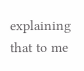explaining that to me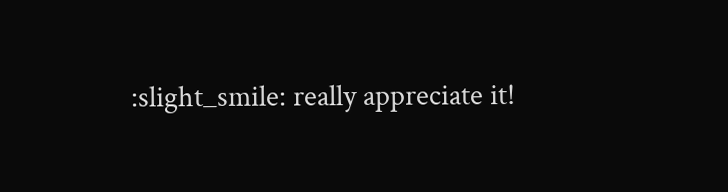:slight_smile: really appreciate it!